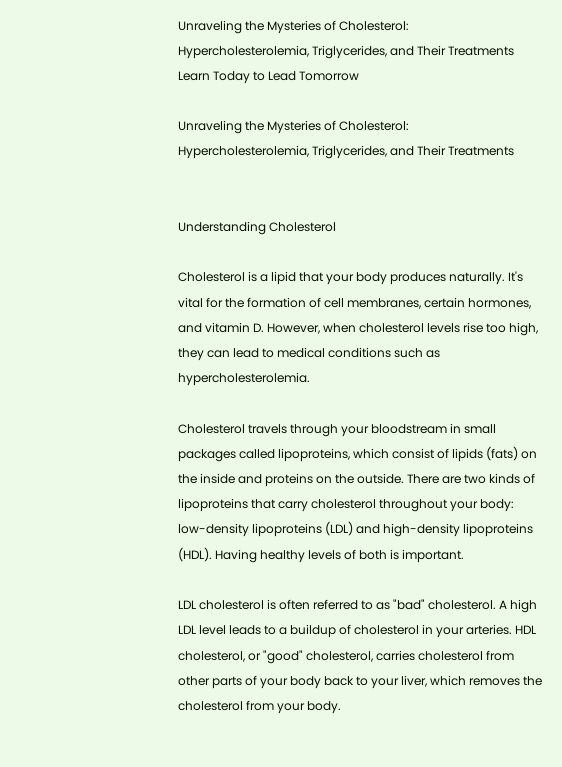Unraveling the Mysteries of Cholesterol: Hypercholesterolemia, Triglycerides, and Their Treatments
Learn Today to Lead Tomorrow

Unraveling the Mysteries of Cholesterol: Hypercholesterolemia, Triglycerides, and Their Treatments


Understanding Cholesterol

Cholesterol is a lipid that your body produces naturally. It's vital for the formation of cell membranes, certain hormones, and vitamin D. However, when cholesterol levels rise too high, they can lead to medical conditions such as hypercholesterolemia.

Cholesterol travels through your bloodstream in small packages called lipoproteins, which consist of lipids (fats) on the inside and proteins on the outside. There are two kinds of lipoproteins that carry cholesterol throughout your body: low-density lipoproteins (LDL) and high-density lipoproteins (HDL). Having healthy levels of both is important.

LDL cholesterol is often referred to as "bad" cholesterol. A high LDL level leads to a buildup of cholesterol in your arteries. HDL cholesterol, or "good" cholesterol, carries cholesterol from other parts of your body back to your liver, which removes the cholesterol from your body.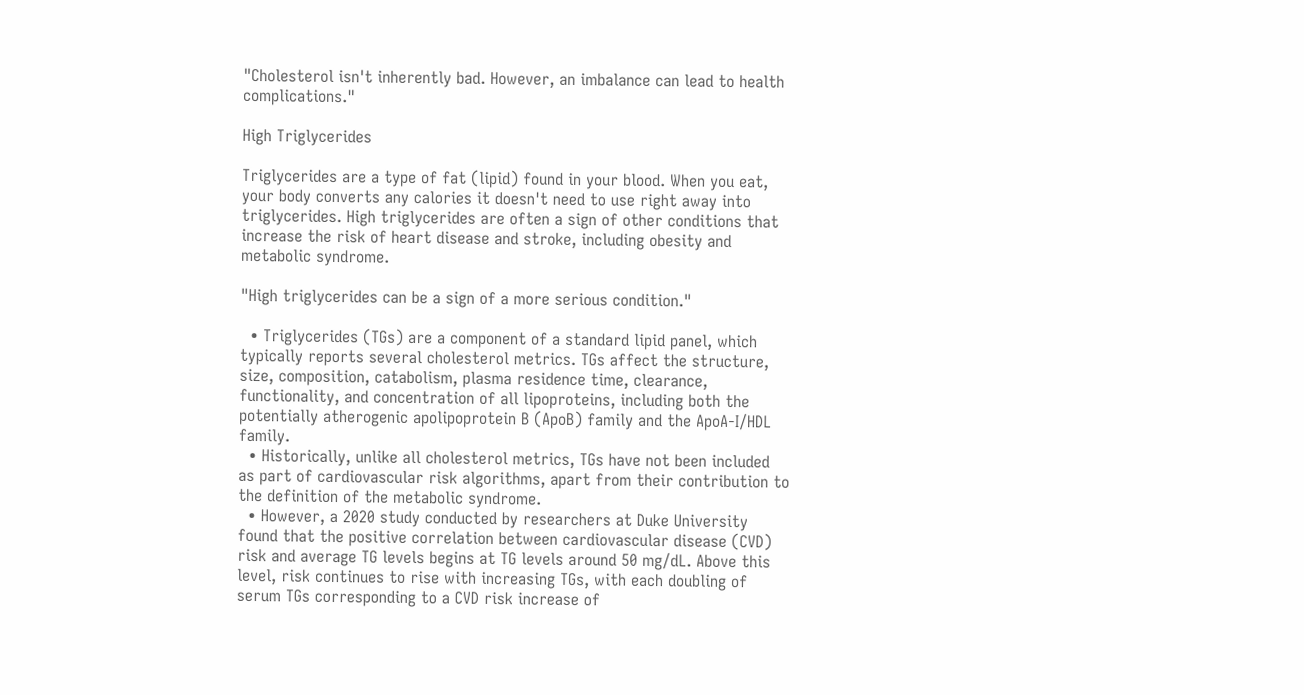"Cholesterol isn't inherently bad. However, an imbalance can lead to health complications."

High Triglycerides

Triglycerides are a type of fat (lipid) found in your blood. When you eat, your body converts any calories it doesn't need to use right away into triglycerides. High triglycerides are often a sign of other conditions that increase the risk of heart disease and stroke, including obesity and metabolic syndrome.

"High triglycerides can be a sign of a more serious condition."

  • Triglycerides (TGs) are a component of a standard lipid panel, which typically reports several cholesterol metrics. TGs affect the structure, size, composition, catabolism, plasma residence time, clearance, functionality, and concentration of all lipoproteins, including both the potentially atherogenic apolipoprotein B (ApoB) family and the ApoA-I/HDL family.
  • Historically, unlike all cholesterol metrics, TGs have not been included as part of cardiovascular risk algorithms, apart from their contribution to the definition of the metabolic syndrome.
  • However, a 2020 study conducted by researchers at Duke University found that the positive correlation between cardiovascular disease (CVD) risk and average TG levels begins at TG levels around 50 mg/dL. Above this level, risk continues to rise with increasing TGs, with each doubling of serum TGs corresponding to a CVD risk increase of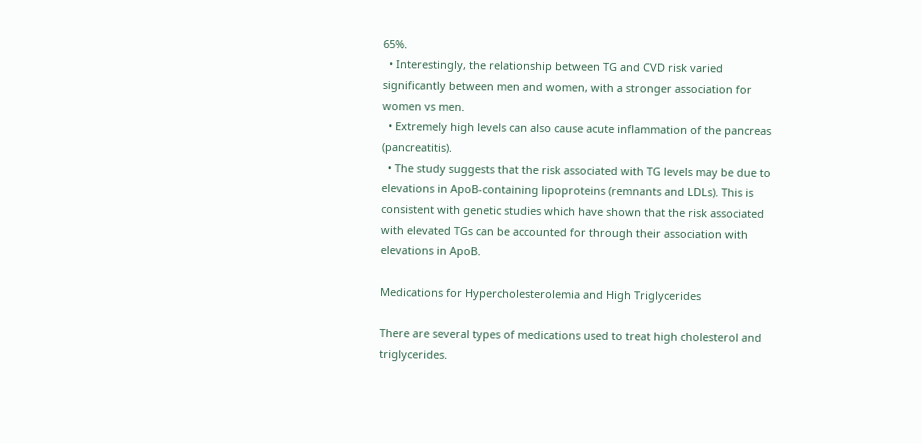65%.
  • Interestingly, the relationship between TG and CVD risk varied significantly between men and women, with a stronger association for women vs men.
  • Extremely high levels can also cause acute inflammation of the pancreas (pancreatitis).
  • The study suggests that the risk associated with TG levels may be due to elevations in ApoB-containing lipoproteins (remnants and LDLs). This is consistent with genetic studies which have shown that the risk associated with elevated TGs can be accounted for through their association with elevations in ApoB.

Medications for Hypercholesterolemia and High Triglycerides

There are several types of medications used to treat high cholesterol and triglycerides.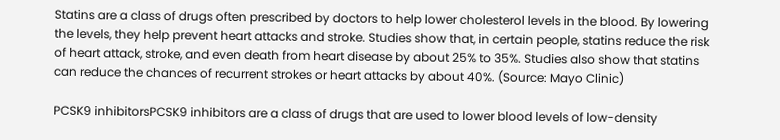Statins are a class of drugs often prescribed by doctors to help lower cholesterol levels in the blood. By lowering the levels, they help prevent heart attacks and stroke. Studies show that, in certain people, statins reduce the risk of heart attack, stroke, and even death from heart disease by about 25% to 35%. Studies also show that statins can reduce the chances of recurrent strokes or heart attacks by about 40%. (Source: Mayo Clinic)

PCSK9 inhibitorsPCSK9 inhibitors are a class of drugs that are used to lower blood levels of low-density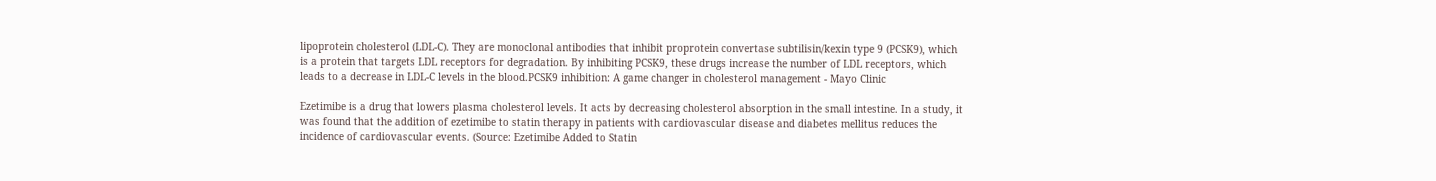lipoprotein cholesterol (LDL-C). They are monoclonal antibodies that inhibit proprotein convertase subtilisin/kexin type 9 (PCSK9), which is a protein that targets LDL receptors for degradation. By inhibiting PCSK9, these drugs increase the number of LDL receptors, which leads to a decrease in LDL-C levels in the blood.PCSK9 inhibition: A game changer in cholesterol management - Mayo Clinic

Ezetimibe is a drug that lowers plasma cholesterol levels. It acts by decreasing cholesterol absorption in the small intestine. In a study, it was found that the addition of ezetimibe to statin therapy in patients with cardiovascular disease and diabetes mellitus reduces the incidence of cardiovascular events. (Source: Ezetimibe Added to Statin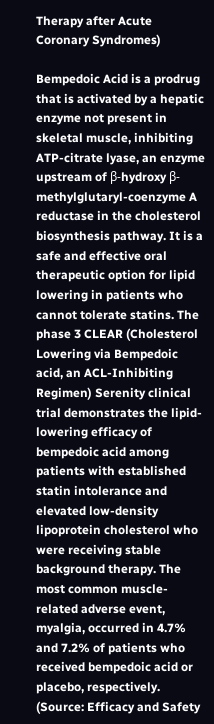Therapy after Acute Coronary Syndromes)

Bempedoic Acid is a prodrug that is activated by a hepatic enzyme not present in skeletal muscle, inhibiting ATP-citrate lyase, an enzyme upstream of β-hydroxy β-methylglutaryl-coenzyme A reductase in the cholesterol biosynthesis pathway. It is a safe and effective oral therapeutic option for lipid lowering in patients who cannot tolerate statins. The phase 3 CLEAR (Cholesterol Lowering via Bempedoic acid, an ACL-Inhibiting Regimen) Serenity clinical trial demonstrates the lipid-lowering efficacy of bempedoic acid among patients with established statin intolerance and elevated low-density lipoprotein cholesterol who were receiving stable background therapy. The most common muscle-related adverse event, myalgia, occurred in 4.7% and 7.2% of patients who received bempedoic acid or placebo, respectively. (Source: Efficacy and Safety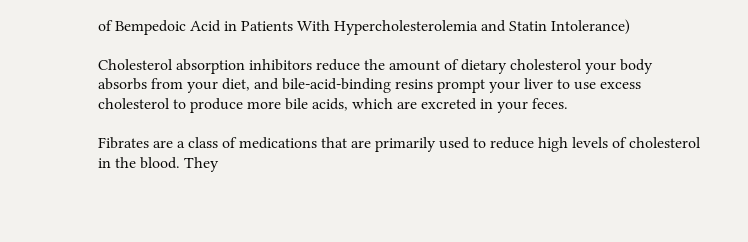of Bempedoic Acid in Patients With Hypercholesterolemia and Statin Intolerance)

Cholesterol absorption inhibitors reduce the amount of dietary cholesterol your body absorbs from your diet, and bile-acid-binding resins prompt your liver to use excess cholesterol to produce more bile acids, which are excreted in your feces.

Fibrates are a class of medications that are primarily used to reduce high levels of cholesterol in the blood. They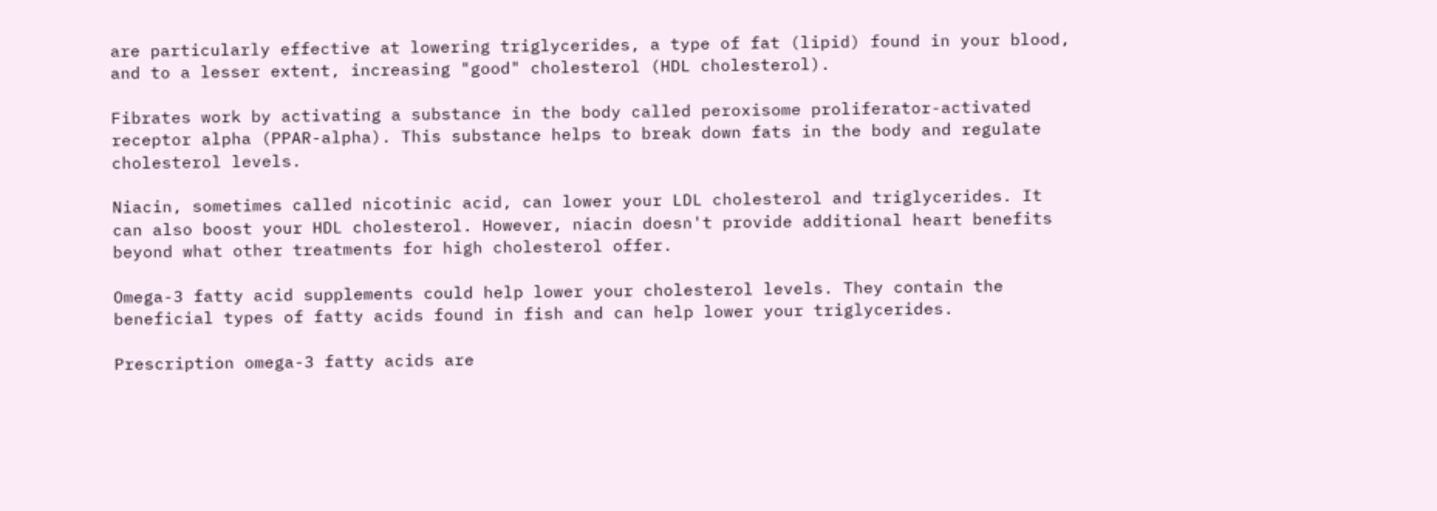are particularly effective at lowering triglycerides, a type of fat (lipid) found in your blood, and to a lesser extent, increasing "good" cholesterol (HDL cholesterol).

Fibrates work by activating a substance in the body called peroxisome proliferator-activated receptor alpha (PPAR-alpha). This substance helps to break down fats in the body and regulate cholesterol levels.

Niacin, sometimes called nicotinic acid, can lower your LDL cholesterol and triglycerides. It can also boost your HDL cholesterol. However, niacin doesn't provide additional heart benefits beyond what other treatments for high cholesterol offer.

Omega-3 fatty acid supplements could help lower your cholesterol levels. They contain the beneficial types of fatty acids found in fish and can help lower your triglycerides.

Prescription omega-3 fatty acids are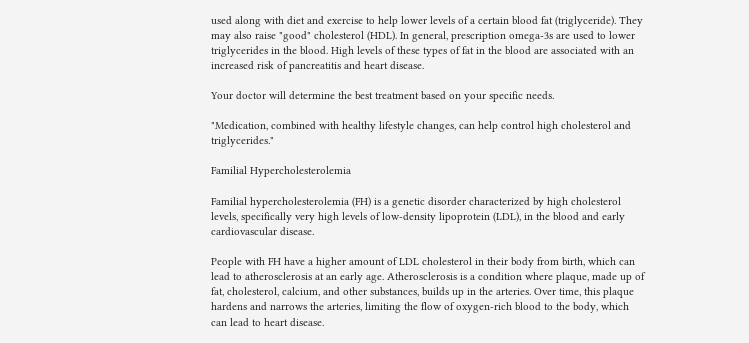used along with diet and exercise to help lower levels of a certain blood fat (triglyceride). They may also raise "good" cholesterol (HDL). In general, prescription omega-3s are used to lower triglycerides in the blood. High levels of these types of fat in the blood are associated with an increased risk of pancreatitis and heart disease.

Your doctor will determine the best treatment based on your specific needs.

"Medication, combined with healthy lifestyle changes, can help control high cholesterol and triglycerides."

Familial Hypercholesterolemia

Familial hypercholesterolemia (FH) is a genetic disorder characterized by high cholesterol levels, specifically very high levels of low-density lipoprotein (LDL), in the blood and early cardiovascular disease.

People with FH have a higher amount of LDL cholesterol in their body from birth, which can lead to atherosclerosis at an early age. Atherosclerosis is a condition where plaque, made up of fat, cholesterol, calcium, and other substances, builds up in the arteries. Over time, this plaque hardens and narrows the arteries, limiting the flow of oxygen-rich blood to the body, which can lead to heart disease.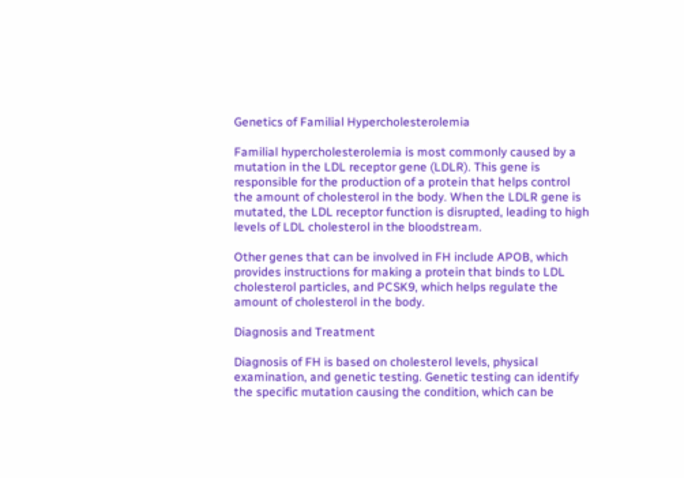Genetics of Familial Hypercholesterolemia

Familial hypercholesterolemia is most commonly caused by a mutation in the LDL receptor gene (LDLR). This gene is responsible for the production of a protein that helps control the amount of cholesterol in the body. When the LDLR gene is mutated, the LDL receptor function is disrupted, leading to high levels of LDL cholesterol in the bloodstream.

Other genes that can be involved in FH include APOB, which provides instructions for making a protein that binds to LDL cholesterol particles, and PCSK9, which helps regulate the amount of cholesterol in the body.

Diagnosis and Treatment

Diagnosis of FH is based on cholesterol levels, physical examination, and genetic testing. Genetic testing can identify the specific mutation causing the condition, which can be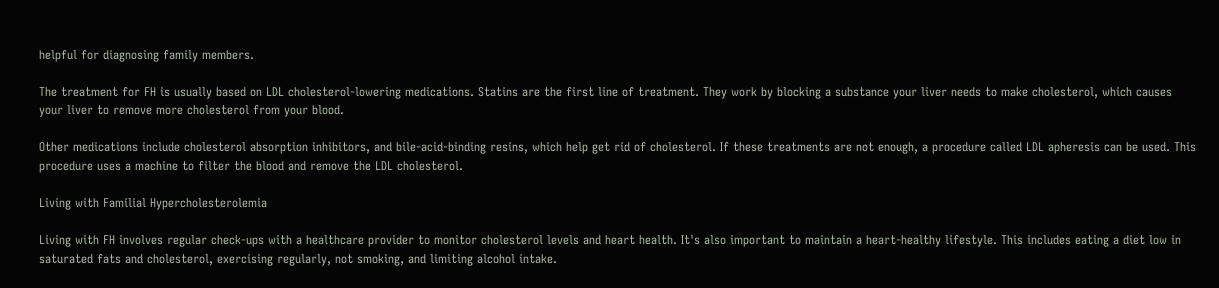helpful for diagnosing family members.

The treatment for FH is usually based on LDL cholesterol-lowering medications. Statins are the first line of treatment. They work by blocking a substance your liver needs to make cholesterol, which causes your liver to remove more cholesterol from your blood.

Other medications include cholesterol absorption inhibitors, and bile-acid-binding resins, which help get rid of cholesterol. If these treatments are not enough, a procedure called LDL apheresis can be used. This procedure uses a machine to filter the blood and remove the LDL cholesterol.

Living with Familial Hypercholesterolemia

Living with FH involves regular check-ups with a healthcare provider to monitor cholesterol levels and heart health. It's also important to maintain a heart-healthy lifestyle. This includes eating a diet low in saturated fats and cholesterol, exercising regularly, not smoking, and limiting alcohol intake.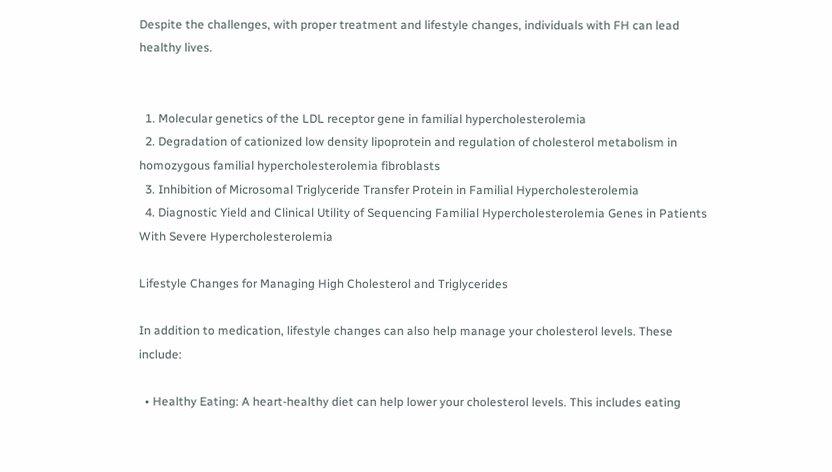Despite the challenges, with proper treatment and lifestyle changes, individuals with FH can lead healthy lives.


  1. Molecular genetics of the LDL receptor gene in familial hypercholesterolemia
  2. Degradation of cationized low density lipoprotein and regulation of cholesterol metabolism in homozygous familial hypercholesterolemia fibroblasts
  3. Inhibition of Microsomal Triglyceride Transfer Protein in Familial Hypercholesterolemia
  4. Diagnostic Yield and Clinical Utility of Sequencing Familial Hypercholesterolemia Genes in Patients With Severe Hypercholesterolemia

Lifestyle Changes for Managing High Cholesterol and Triglycerides

In addition to medication, lifestyle changes can also help manage your cholesterol levels. These include:

  • Healthy Eating: A heart-healthy diet can help lower your cholesterol levels. This includes eating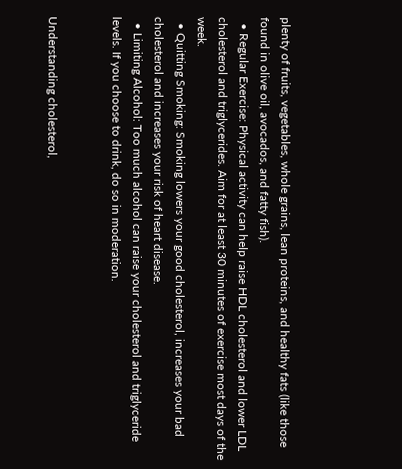plenty of fruits, vegetables, whole grains, lean proteins, and healthy fats (like those found in olive oil, avocados, and fatty fish).
  • Regular Exercise: Physical activity can help raise HDL cholesterol and lower LDL cholesterol and triglycerides. Aim for at least 30 minutes of exercise most days of the week.
  • Quitting Smoking: Smoking lowers your good cholesterol, increases your bad cholesterol and increases your risk of heart disease.
  • Limiting Alcohol: Too much alcohol can raise your cholesterol and triglyceride levels. If you choose to drink, do so in moderation.


Understanding cholesterol,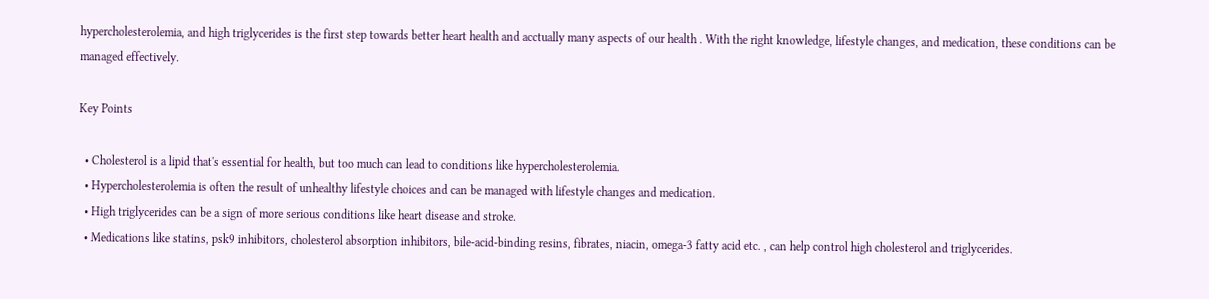hypercholesterolemia, and high triglycerides is the first step towards better heart health and acctually many aspects of our health . With the right knowledge, lifestyle changes, and medication, these conditions can be managed effectively.

Key Points

  • Cholesterol is a lipid that's essential for health, but too much can lead to conditions like hypercholesterolemia.
  • Hypercholesterolemia is often the result of unhealthy lifestyle choices and can be managed with lifestyle changes and medication.
  • High triglycerides can be a sign of more serious conditions like heart disease and stroke.
  • Medications like statins, psk9 inhibitors, cholesterol absorption inhibitors, bile-acid-binding resins, fibrates, niacin, omega-3 fatty acid etc. , can help control high cholesterol and triglycerides.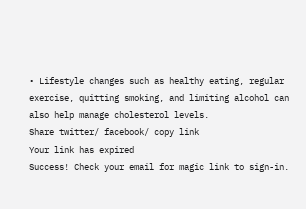• Lifestyle changes such as healthy eating, regular exercise, quitting smoking, and limiting alcohol can also help manage cholesterol levels.
Share twitter/ facebook/ copy link
Your link has expired
Success! Check your email for magic link to sign-in.